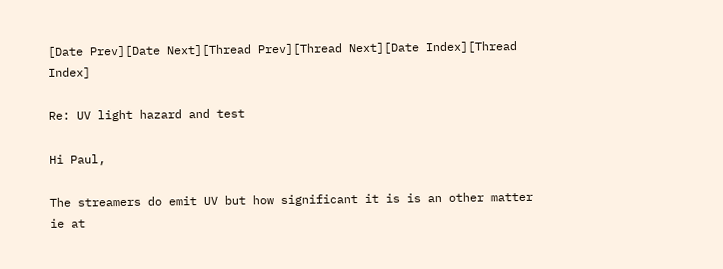[Date Prev][Date Next][Thread Prev][Thread Next][Date Index][Thread Index]

Re: UV light hazard and test

Hi Paul,

The streamers do emit UV but how significant it is is an other matter ie at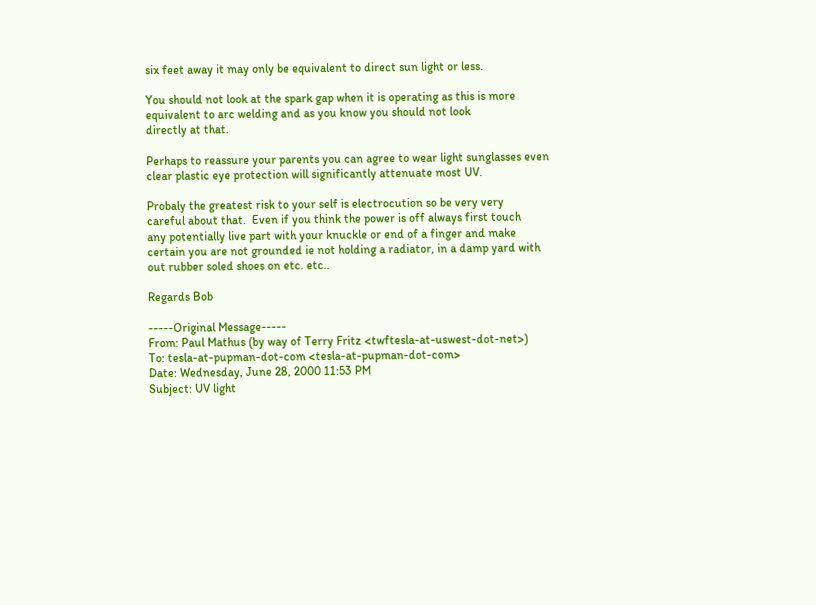six feet away it may only be equivalent to direct sun light or less.

You should not look at the spark gap when it is operating as this is more
equivalent to arc welding and as you know you should not look
directly at that.

Perhaps to reassure your parents you can agree to wear light sunglasses even
clear plastic eye protection will significantly attenuate most UV.

Probaly the greatest risk to your self is electrocution so be very very
careful about that.  Even if you think the power is off always first touch
any potentially live part with your knuckle or end of a finger and make
certain you are not grounded ie not holding a radiator, in a damp yard with
out rubber soled shoes on etc. etc..

Regards Bob

-----Original Message-----
From: Paul Mathus (by way of Terry Fritz <twftesla-at-uswest-dot-net>)
To: tesla-at-pupman-dot-com <tesla-at-pupman-dot-com>
Date: Wednesday, June 28, 2000 11:53 PM
Subject: UV light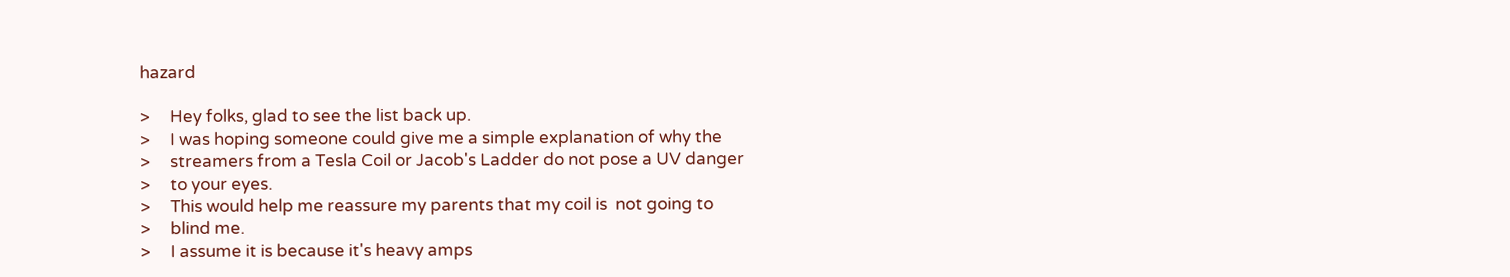hazard

>     Hey folks, glad to see the list back up.
>     I was hoping someone could give me a simple explanation of why the
>     streamers from a Tesla Coil or Jacob's Ladder do not pose a UV danger
>     to your eyes.
>     This would help me reassure my parents that my coil is  not going to
>     blind me.
>     I assume it is because it's heavy amps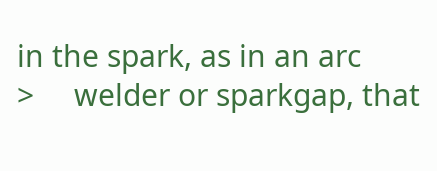in the spark, as in an arc
>     welder or sparkgap, that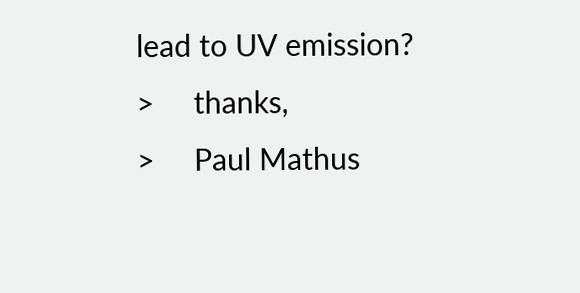lead to UV emission?
>     thanks,
>     Paul Mathus